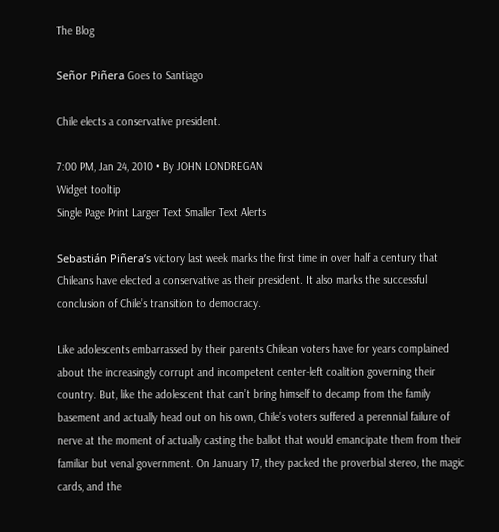The Blog

Señor Piñera Goes to Santiago

Chile elects a conservative president.

7:00 PM, Jan 24, 2010 • By JOHN LONDREGAN
Widget tooltip
Single Page Print Larger Text Smaller Text Alerts

Sebastián Piñera’s victory last week marks the first time in over half a century that Chileans have elected a conservative as their president. It also marks the successful conclusion of Chile’s transition to democracy.

Like adolescents embarrassed by their parents Chilean voters have for years complained about the increasingly corrupt and incompetent center-left coalition governing their country. But, like the adolescent that can’t bring himself to decamp from the family basement and actually head out on his own, Chile’s voters suffered a perennial failure of nerve at the moment of actually casting the ballot that would emancipate them from their familiar but venal government. On January 17, they packed the proverbial stereo, the magic cards, and the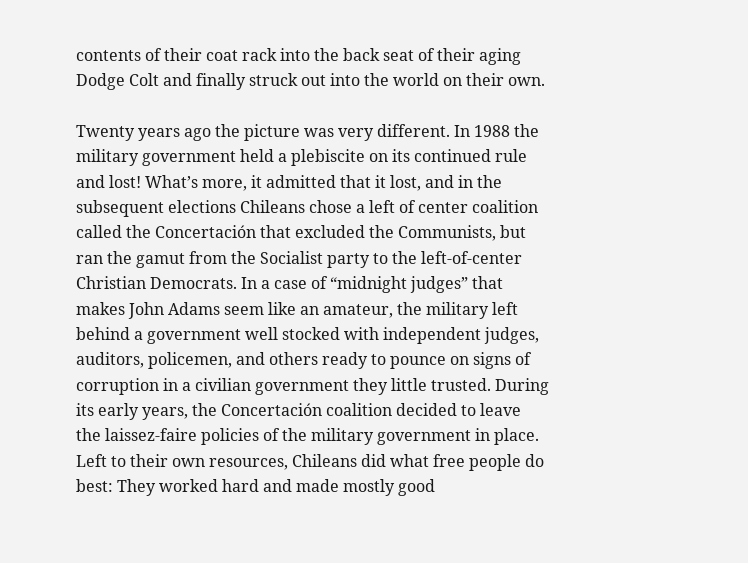contents of their coat rack into the back seat of their aging Dodge Colt and finally struck out into the world on their own.

Twenty years ago the picture was very different. In 1988 the military government held a plebiscite on its continued rule and lost! What’s more, it admitted that it lost, and in the subsequent elections Chileans chose a left of center coalition called the Concertación that excluded the Communists, but ran the gamut from the Socialist party to the left-of-center Christian Democrats. In a case of “midnight judges” that makes John Adams seem like an amateur, the military left behind a government well stocked with independent judges, auditors, policemen, and others ready to pounce on signs of corruption in a civilian government they little trusted. During its early years, the Concertación coalition decided to leave the laissez-faire policies of the military government in place. Left to their own resources, Chileans did what free people do best: They worked hard and made mostly good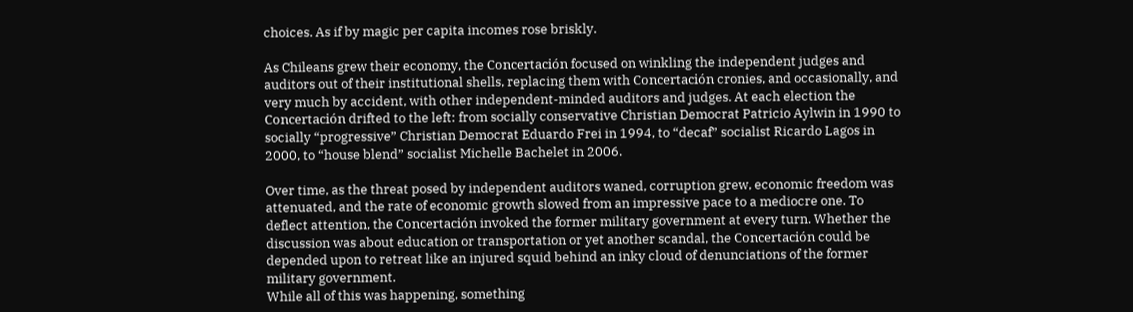choices. As if by magic per capita incomes rose briskly.

As Chileans grew their economy, the Concertación focused on winkling the independent judges and auditors out of their institutional shells, replacing them with Concertación cronies, and occasionally, and very much by accident, with other independent-minded auditors and judges. At each election the Concertación drifted to the left: from socially conservative Christian Democrat Patricio Aylwin in 1990 to socially “progressive” Christian Democrat Eduardo Frei in 1994, to “decaf” socialist Ricardo Lagos in 2000, to “house blend” socialist Michelle Bachelet in 2006.

Over time, as the threat posed by independent auditors waned, corruption grew, economic freedom was attenuated, and the rate of economic growth slowed from an impressive pace to a mediocre one. To deflect attention, the Concertación invoked the former military government at every turn. Whether the discussion was about education or transportation or yet another scandal, the Concertación could be depended upon to retreat like an injured squid behind an inky cloud of denunciations of the former military government.
While all of this was happening, something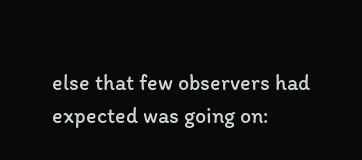else that few observers had expected was going on: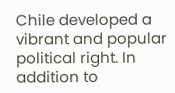Chile developed a vibrant and popular political right. In addition to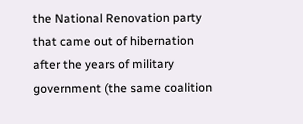the National Renovation party that came out of hibernation after the years of military government (the same coalition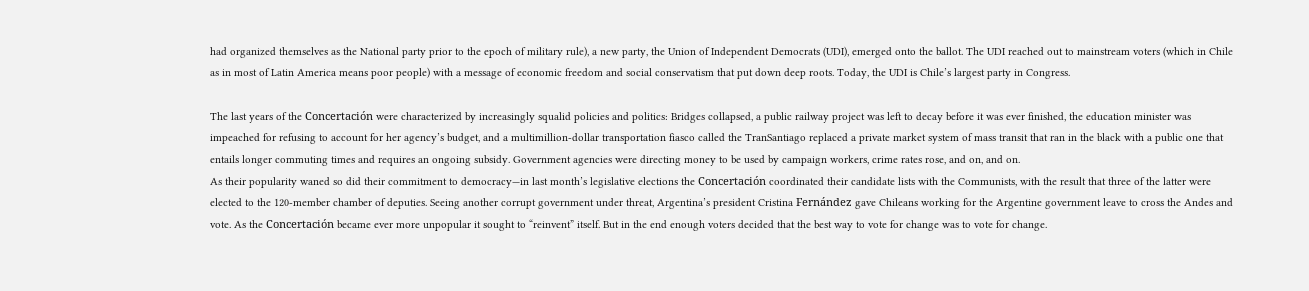had organized themselves as the National party prior to the epoch of military rule), a new party, the Union of Independent Democrats (UDI), emerged onto the ballot. The UDI reached out to mainstream voters (which in Chile as in most of Latin America means poor people) with a message of economic freedom and social conservatism that put down deep roots. Today, the UDI is Chile’s largest party in Congress.

The last years of the Concertación were characterized by increasingly squalid policies and politics: Bridges collapsed, a public railway project was left to decay before it was ever finished, the education minister was impeached for refusing to account for her agency’s budget, and a multimillion-dollar transportation fiasco called the TranSantiago replaced a private market system of mass transit that ran in the black with a public one that entails longer commuting times and requires an ongoing subsidy. Government agencies were directing money to be used by campaign workers, crime rates rose, and on, and on.
As their popularity waned so did their commitment to democracy—in last month’s legislative elections the Concertación coordinated their candidate lists with the Communists, with the result that three of the latter were elected to the 120-member chamber of deputies. Seeing another corrupt government under threat, Argentina’s president Cristina Fernández gave Chileans working for the Argentine government leave to cross the Andes and vote. As the Concertación became ever more unpopular it sought to “reinvent” itself. But in the end enough voters decided that the best way to vote for change was to vote for change.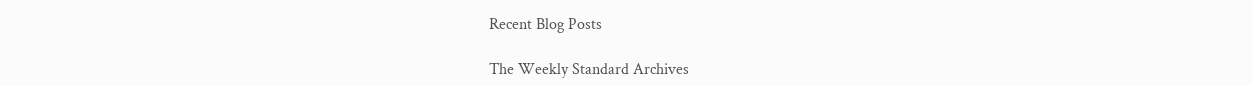Recent Blog Posts

The Weekly Standard Archives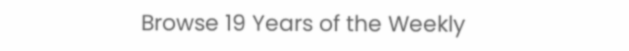Browse 19 Years of the Weekly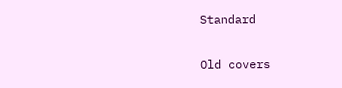Standard

Old covers